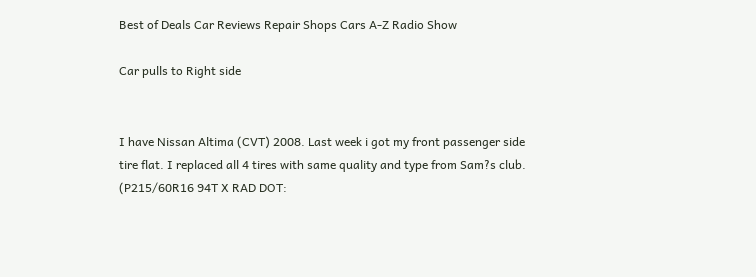Best of Deals Car Reviews Repair Shops Cars A-Z Radio Show

Car pulls to Right side


I have Nissan Altima (CVT) 2008. Last week i got my front passenger side tire flat. I replaced all 4 tires with same quality and type from Sam?s club. (P215/60R16 94T X RAD DOT: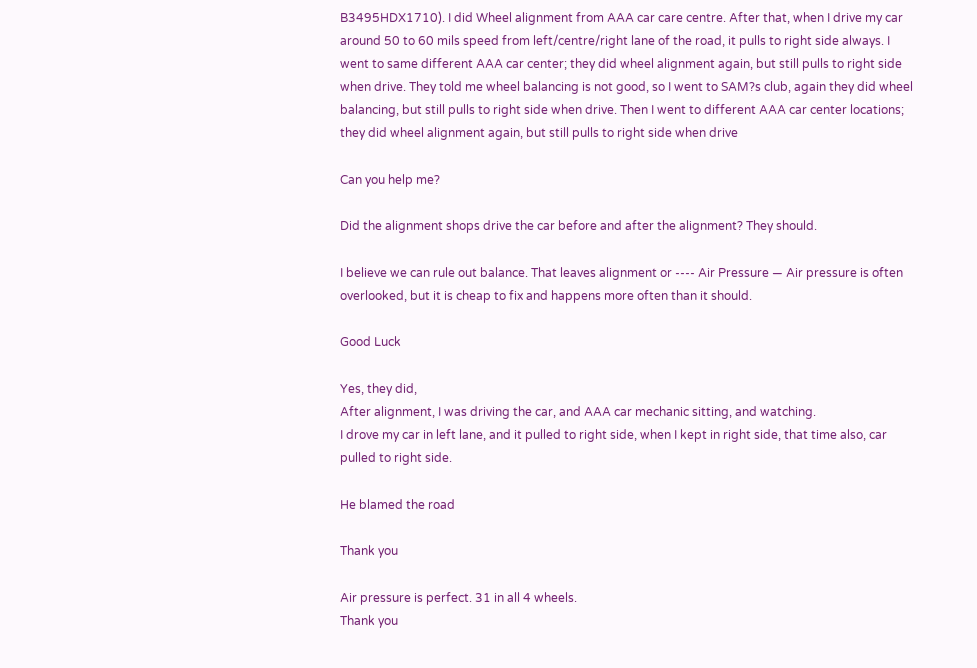B3495HDX1710). I did Wheel alignment from AAA car care centre. After that, when I drive my car around 50 to 60 mils speed from left/centre/right lane of the road, it pulls to right side always. I went to same different AAA car center; they did wheel alignment again, but still pulls to right side when drive. They told me wheel balancing is not good, so I went to SAM?s club, again they did wheel balancing, but still pulls to right side when drive. Then I went to different AAA car center locations; they did wheel alignment again, but still pulls to right side when drive

Can you help me?

Did the alignment shops drive the car before and after the alignment? They should.

I believe we can rule out balance. That leaves alignment or ---- Air Pressure — Air pressure is often overlooked, but it is cheap to fix and happens more often than it should.

Good Luck

Yes, they did,
After alignment, I was driving the car, and AAA car mechanic sitting, and watching.
I drove my car in left lane, and it pulled to right side, when I kept in right side, that time also, car pulled to right side.

He blamed the road

Thank you

Air pressure is perfect. 31 in all 4 wheels.
Thank you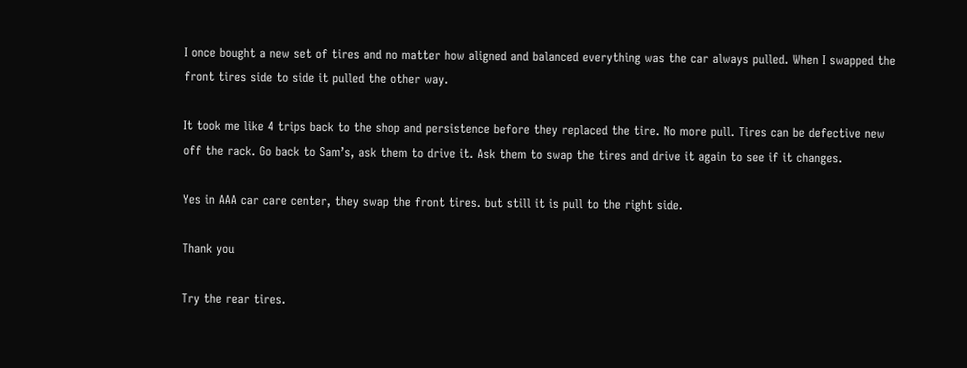I once bought a new set of tires and no matter how aligned and balanced everything was the car always pulled. When I swapped the front tires side to side it pulled the other way.

It took me like 4 trips back to the shop and persistence before they replaced the tire. No more pull. Tires can be defective new off the rack. Go back to Sam’s, ask them to drive it. Ask them to swap the tires and drive it again to see if it changes.

Yes in AAA car care center, they swap the front tires. but still it is pull to the right side.

Thank you

Try the rear tires.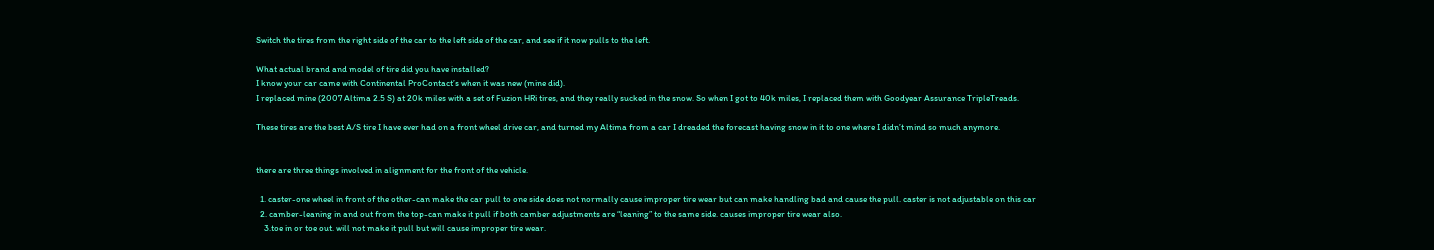Switch the tires from the right side of the car to the left side of the car, and see if it now pulls to the left.

What actual brand and model of tire did you have installed?
I know your car came with Continental ProContact’s when it was new (mine did).
I replaced mine (2007 Altima 2.5 S) at 20k miles with a set of Fuzion HRi tires, and they really sucked in the snow. So when I got to 40k miles, I replaced them with Goodyear Assurance TripleTreads.

These tires are the best A/S tire I have ever had on a front wheel drive car, and turned my Altima from a car I dreaded the forecast having snow in it to one where I didn’t mind so much anymore.


there are three things involved in alignment for the front of the vehicle.

  1. caster-one wheel in front of the other-can make the car pull to one side does not normally cause improper tire wear but can make handling bad and cause the pull. caster is not adjustable on this car
  2. camber-leaning in and out from the top-can make it pull if both camber adjustments are “leaning” to the same side. causes improper tire wear also.
    3.toe in or toe out. will not make it pull but will cause improper tire wear.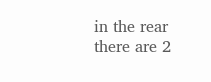in the rear there are 2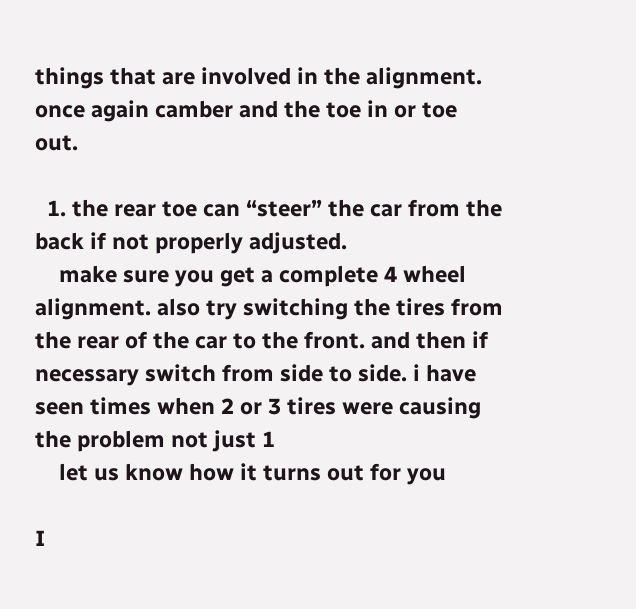things that are involved in the alignment. once again camber and the toe in or toe out.

  1. the rear toe can “steer” the car from the back if not properly adjusted.
    make sure you get a complete 4 wheel alignment. also try switching the tires from the rear of the car to the front. and then if necessary switch from side to side. i have seen times when 2 or 3 tires were causing the problem not just 1
    let us know how it turns out for you

I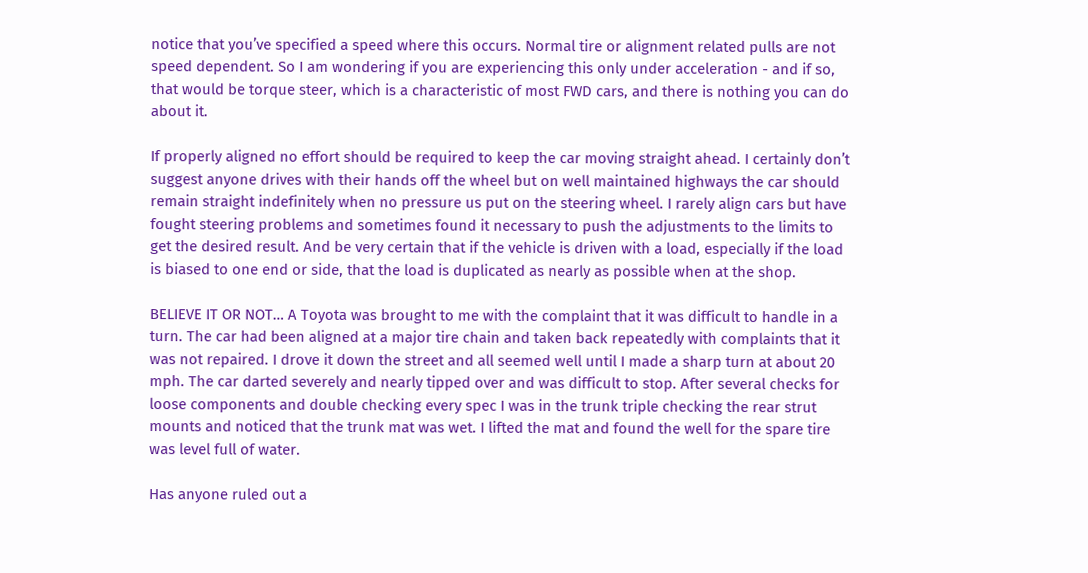notice that you’ve specified a speed where this occurs. Normal tire or alignment related pulls are not speed dependent. So I am wondering if you are experiencing this only under acceleration - and if so, that would be torque steer, which is a characteristic of most FWD cars, and there is nothing you can do about it.

If properly aligned no effort should be required to keep the car moving straight ahead. I certainly don’t suggest anyone drives with their hands off the wheel but on well maintained highways the car should remain straight indefinitely when no pressure us put on the steering wheel. I rarely align cars but have fought steering problems and sometimes found it necessary to push the adjustments to the limits to get the desired result. And be very certain that if the vehicle is driven with a load, especially if the load is biased to one end or side, that the load is duplicated as nearly as possible when at the shop.

BELIEVE IT OR NOT… A Toyota was brought to me with the complaint that it was difficult to handle in a turn. The car had been aligned at a major tire chain and taken back repeatedly with complaints that it was not repaired. I drove it down the street and all seemed well until I made a sharp turn at about 20 mph. The car darted severely and nearly tipped over and was difficult to stop. After several checks for loose components and double checking every spec I was in the trunk triple checking the rear strut mounts and noticed that the trunk mat was wet. I lifted the mat and found the well for the spare tire was level full of water.

Has anyone ruled out a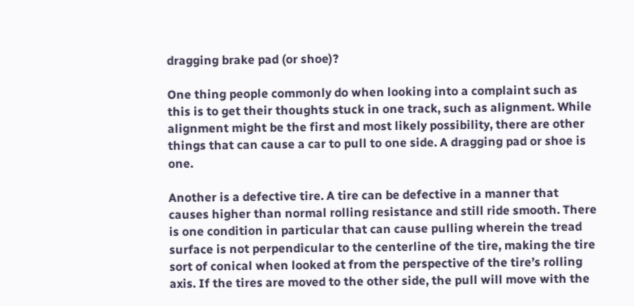dragging brake pad (or shoe)?

One thing people commonly do when looking into a complaint such as this is to get their thoughts stuck in one track, such as alignment. While alignment might be the first and most likely possibility, there are other things that can cause a car to pull to one side. A dragging pad or shoe is one.

Another is a defective tire. A tire can be defective in a manner that causes higher than normal rolling resistance and still ride smooth. There is one condition in particular that can cause pulling wherein the tread surface is not perpendicular to the centerline of the tire, making the tire sort of conical when looked at from the perspective of the tire’s rolling axis. If the tires are moved to the other side, the pull will move with the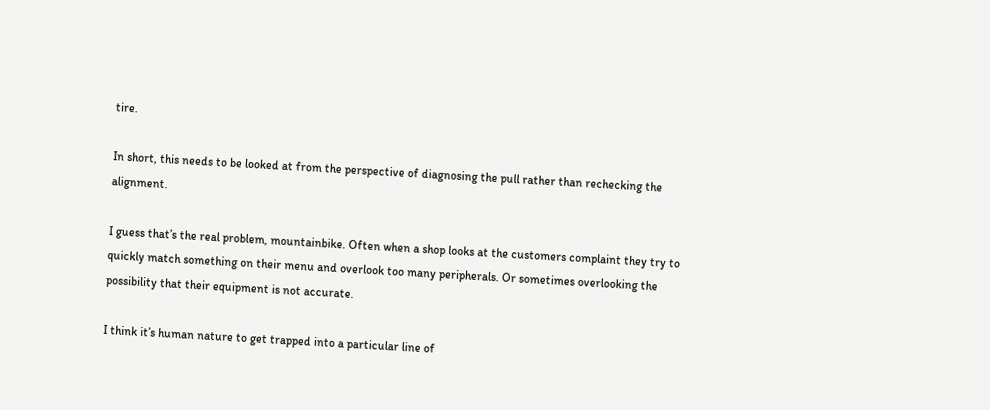tire.

In short, this needs to be looked at from the perspective of diagnosing the pull rather than rechecking the alignment.

I guess that’s the real problem, mountainbike. Often when a shop looks at the customers complaint they try to quickly match something on their menu and overlook too many peripherals. Or sometimes overlooking the possibility that their equipment is not accurate.

I think it’s human nature to get trapped into a particular line of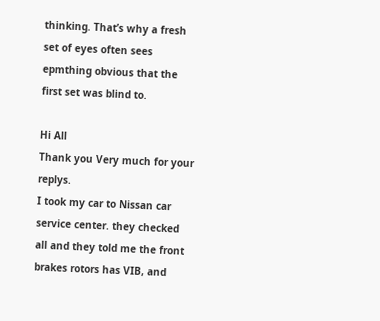thinking. That’s why a fresh set of eyes often sees epmthing obvious that the first set was blind to.

Hi All
Thank you Very much for your replys.
I took my car to Nissan car service center. they checked all and they told me the front brakes rotors has VIB, and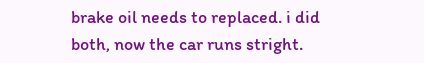brake oil needs to replaced. i did both, now the car runs stright.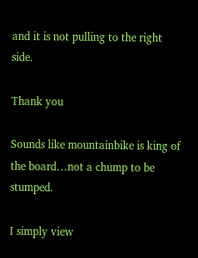and it is not pulling to the right side.

Thank you

Sounds like mountainbike is king of the board…not a chump to be stumped.

I simply view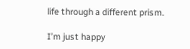life through a different prism.

I’m just happy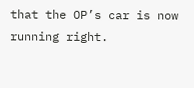that the OP’s car is now running right.